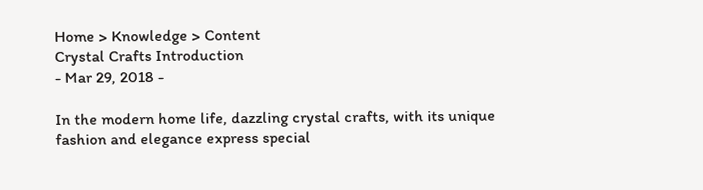Home > Knowledge > Content
Crystal Crafts Introduction
- Mar 29, 2018 -

In the modern home life, dazzling crystal crafts, with its unique fashion and elegance express special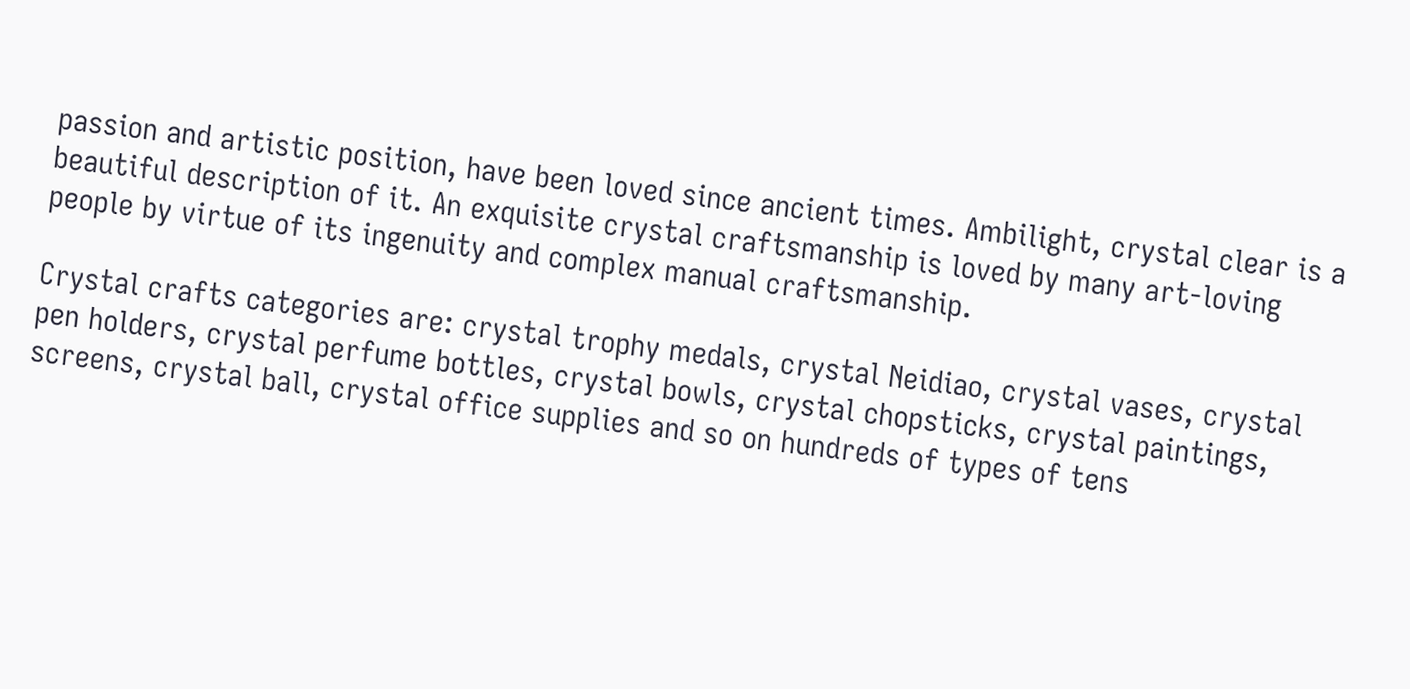passion and artistic position, have been loved since ancient times. Ambilight, crystal clear is a beautiful description of it. An exquisite crystal craftsmanship is loved by many art-loving people by virtue of its ingenuity and complex manual craftsmanship.

Crystal crafts categories are: crystal trophy medals, crystal Neidiao, crystal vases, crystal pen holders, crystal perfume bottles, crystal bowls, crystal chopsticks, crystal paintings, screens, crystal ball, crystal office supplies and so on hundreds of types of tens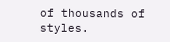of thousands of styles.